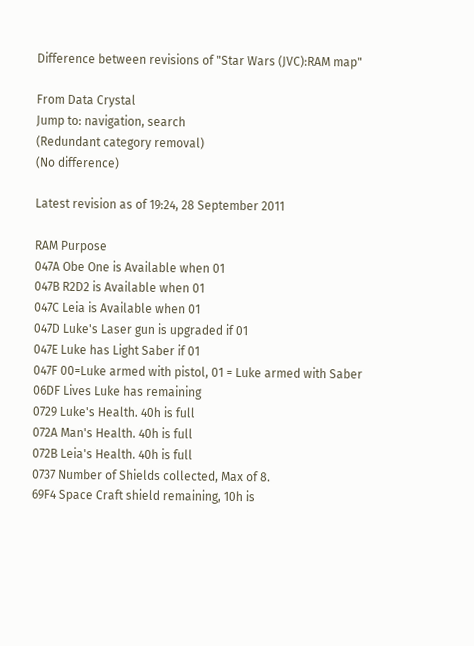Difference between revisions of "Star Wars (JVC):RAM map"

From Data Crystal
Jump to: navigation, search
(Redundant category removal)
(No difference)

Latest revision as of 19:24, 28 September 2011

RAM Purpose
047A Obe One is Available when 01
047B R2D2 is Available when 01
047C Leia is Available when 01
047D Luke's Laser gun is upgraded if 01
047E Luke has Light Saber if 01
047F 00=Luke armed with pistol, 01 = Luke armed with Saber
06DF Lives Luke has remaining
0729 Luke's Health. 40h is full
072A Man's Health. 40h is full
072B Leia's Health. 40h is full
0737 Number of Shields collected, Max of 8.
69F4 Space Craft shield remaining, 10h is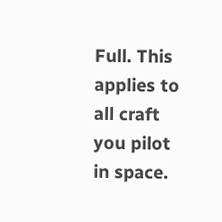Full. This applies to all craft you pilot in space.